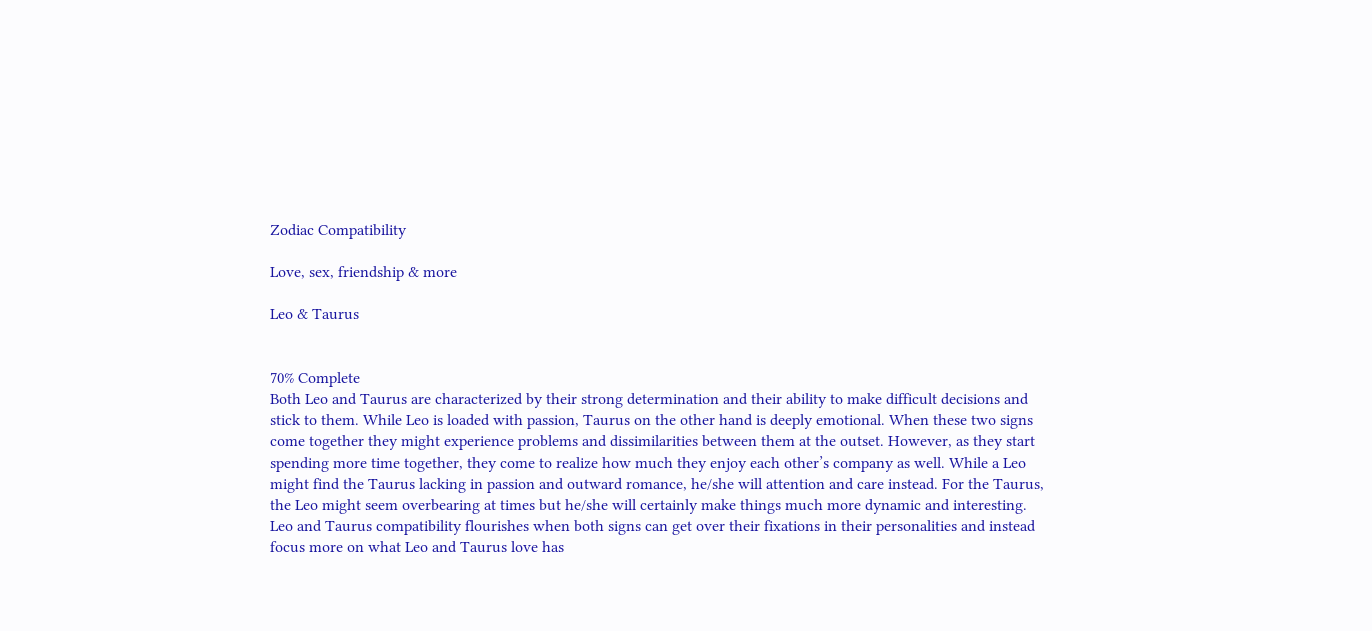Zodiac Compatibility

Love, sex, friendship & more

Leo & Taurus


70% Complete
Both Leo and Taurus are characterized by their strong determination and their ability to make difficult decisions and stick to them. While Leo is loaded with passion, Taurus on the other hand is deeply emotional. When these two signs come together they might experience problems and dissimilarities between them at the outset. However, as they start spending more time together, they come to realize how much they enjoy each other’s company as well. While a Leo might find the Taurus lacking in passion and outward romance, he/she will attention and care instead. For the Taurus, the Leo might seem overbearing at times but he/she will certainly make things much more dynamic and interesting. Leo and Taurus compatibility flourishes when both signs can get over their fixations in their personalities and instead focus more on what Leo and Taurus love has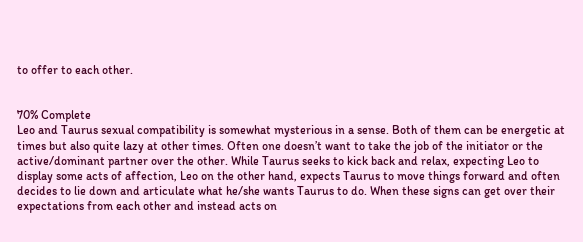to offer to each other.


70% Complete
Leo and Taurus sexual compatibility is somewhat mysterious in a sense. Both of them can be energetic at times but also quite lazy at other times. Often one doesn’t want to take the job of the initiator or the active/dominant partner over the other. While Taurus seeks to kick back and relax, expecting Leo to display some acts of affection, Leo on the other hand, expects Taurus to move things forward and often decides to lie down and articulate what he/she wants Taurus to do. When these signs can get over their expectations from each other and instead acts on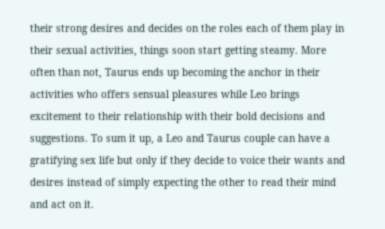their strong desires and decides on the roles each of them play in their sexual activities, things soon start getting steamy. More often than not, Taurus ends up becoming the anchor in their activities who offers sensual pleasures while Leo brings excitement to their relationship with their bold decisions and suggestions. To sum it up, a Leo and Taurus couple can have a gratifying sex life but only if they decide to voice their wants and desires instead of simply expecting the other to read their mind and act on it.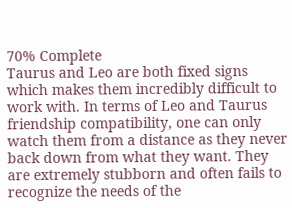70% Complete
Taurus and Leo are both fixed signs which makes them incredibly difficult to work with. In terms of Leo and Taurus friendship compatibility, one can only watch them from a distance as they never back down from what they want. They are extremely stubborn and often fails to recognize the needs of the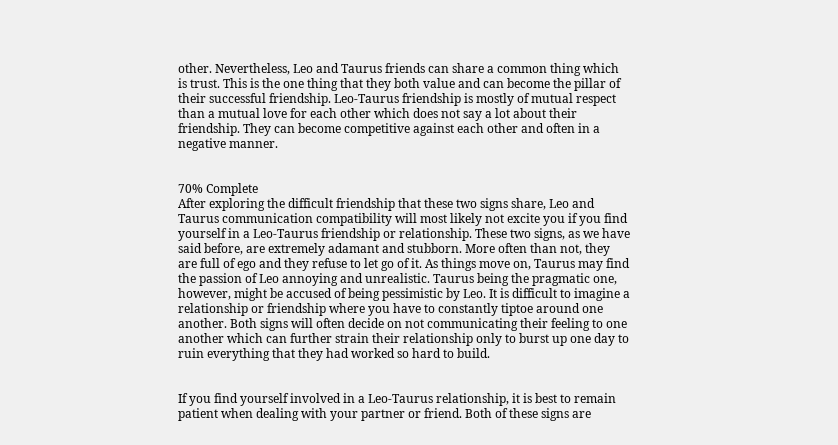other. Nevertheless, Leo and Taurus friends can share a common thing which is trust. This is the one thing that they both value and can become the pillar of their successful friendship. Leo-Taurus friendship is mostly of mutual respect than a mutual love for each other which does not say a lot about their friendship. They can become competitive against each other and often in a negative manner.


70% Complete
After exploring the difficult friendship that these two signs share, Leo and Taurus communication compatibility will most likely not excite you if you find yourself in a Leo-Taurus friendship or relationship. These two signs, as we have said before, are extremely adamant and stubborn. More often than not, they are full of ego and they refuse to let go of it. As things move on, Taurus may find the passion of Leo annoying and unrealistic. Taurus being the pragmatic one, however, might be accused of being pessimistic by Leo. It is difficult to imagine a relationship or friendship where you have to constantly tiptoe around one another. Both signs will often decide on not communicating their feeling to one another which can further strain their relationship only to burst up one day to ruin everything that they had worked so hard to build.


If you find yourself involved in a Leo-Taurus relationship, it is best to remain patient when dealing with your partner or friend. Both of these signs are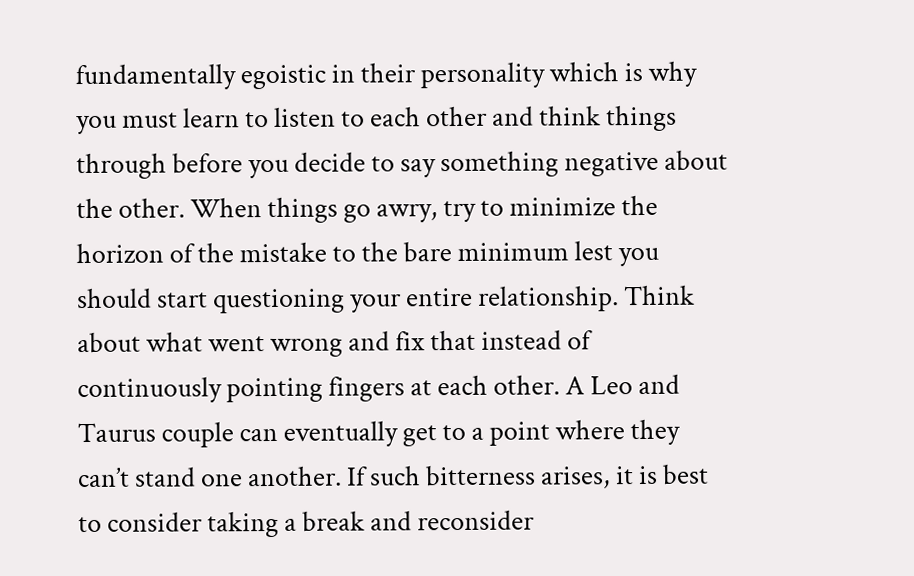fundamentally egoistic in their personality which is why you must learn to listen to each other and think things through before you decide to say something negative about the other. When things go awry, try to minimize the horizon of the mistake to the bare minimum lest you should start questioning your entire relationship. Think about what went wrong and fix that instead of continuously pointing fingers at each other. A Leo and Taurus couple can eventually get to a point where they can’t stand one another. If such bitterness arises, it is best to consider taking a break and reconsider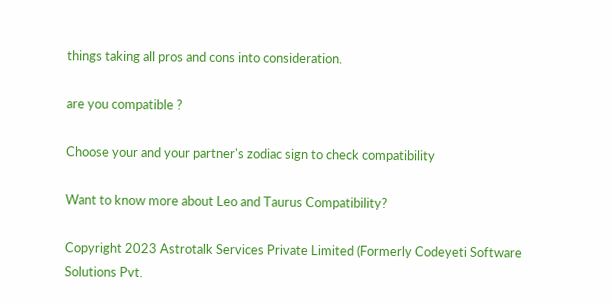things taking all pros and cons into consideration.

are you compatible ?

Choose your and your partner's zodiac sign to check compatibility

Want to know more about Leo and Taurus Compatibility?

Copyright 2023 Astrotalk Services Private Limited (Formerly Codeyeti Software Solutions Pvt.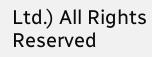Ltd.) All Rights Reserved